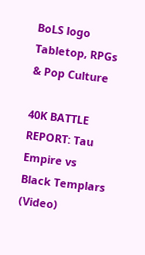BoLS logo Tabletop, RPGs & Pop Culture

40K BATTLE REPORT: Tau Empire vs Black Templars (Video)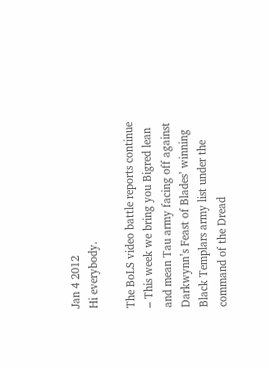Jan 4 2012
Hi everybody.

The BoLS video battle reports continue – This week we bring you Bigred lean and mean Tau army facing off against Darkwynn’s Feast of Blades’ winning Black Templars army list under the command of the Dread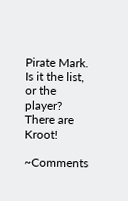Pirate Mark. Is it the list, or the player? There are Kroot!

~Comments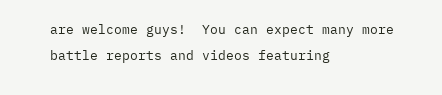are welcome guys!  You can expect many more battle reports and videos featuring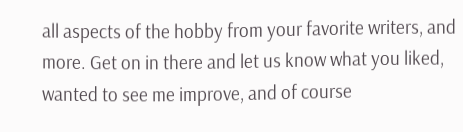all aspects of the hobby from your favorite writers, and more. Get on in there and let us know what you liked, wanted to see me improve, and of course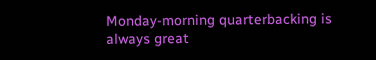Monday-morning quarterbacking is always great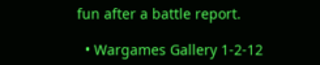fun after a battle report.

  • Wargames Gallery 1-2-12